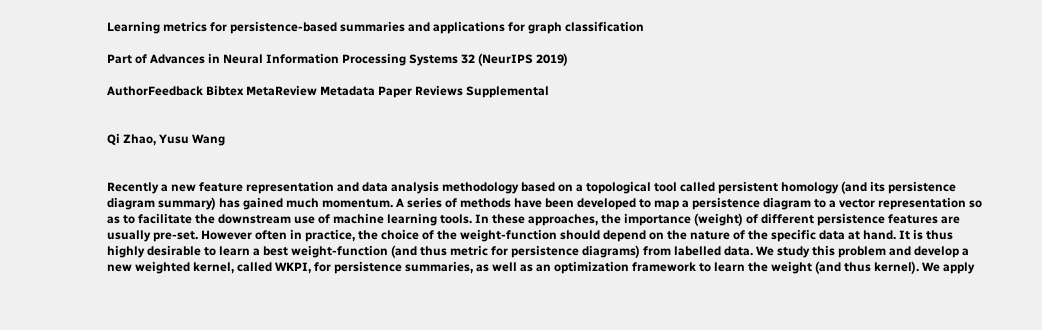Learning metrics for persistence-based summaries and applications for graph classification

Part of Advances in Neural Information Processing Systems 32 (NeurIPS 2019)

AuthorFeedback Bibtex MetaReview Metadata Paper Reviews Supplemental


Qi Zhao, Yusu Wang


Recently a new feature representation and data analysis methodology based on a topological tool called persistent homology (and its persistence diagram summary) has gained much momentum. A series of methods have been developed to map a persistence diagram to a vector representation so as to facilitate the downstream use of machine learning tools. In these approaches, the importance (weight) of different persistence features are usually pre-set. However often in practice, the choice of the weight-function should depend on the nature of the specific data at hand. It is thus highly desirable to learn a best weight-function (and thus metric for persistence diagrams) from labelled data. We study this problem and develop a new weighted kernel, called WKPI, for persistence summaries, as well as an optimization framework to learn the weight (and thus kernel). We apply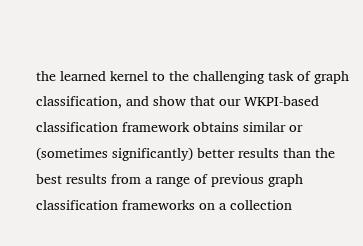the learned kernel to the challenging task of graph classification, and show that our WKPI-based classification framework obtains similar or (sometimes significantly) better results than the best results from a range of previous graph classification frameworks on a collection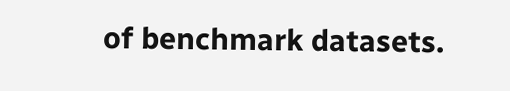of benchmark datasets.